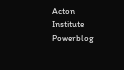Acton Institute Powerblog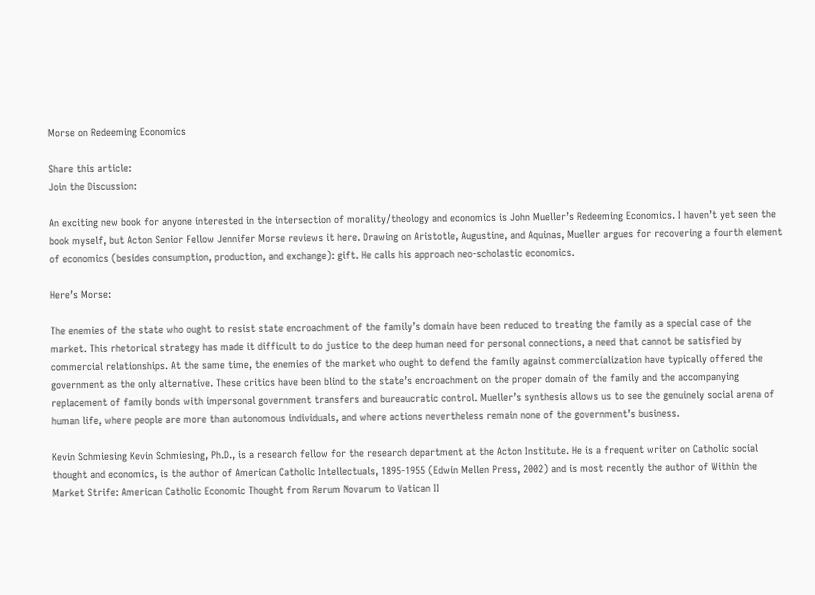Morse on Redeeming Economics

Share this article:
Join the Discussion:

An exciting new book for anyone interested in the intersection of morality/theology and economics is John Mueller’s Redeeming Economics. I haven’t yet seen the book myself, but Acton Senior Fellow Jennifer Morse reviews it here. Drawing on Aristotle, Augustine, and Aquinas, Mueller argues for recovering a fourth element of economics (besides consumption, production, and exchange): gift. He calls his approach neo-scholastic economics.

Here’s Morse:

The enemies of the state who ought to resist state encroachment of the family’s domain have been reduced to treating the family as a special case of the market. This rhetorical strategy has made it difficult to do justice to the deep human need for personal connections, a need that cannot be satisfied by commercial relationships. At the same time, the enemies of the market who ought to defend the family against commercialization have typically offered the government as the only alternative. These critics have been blind to the state’s encroachment on the proper domain of the family and the accompanying replacement of family bonds with impersonal government transfers and bureaucratic control. Mueller’s synthesis allows us to see the genuinely social arena of human life, where people are more than autonomous individuals, and where actions nevertheless remain none of the government’s business.

Kevin Schmiesing Kevin Schmiesing, Ph.D., is a research fellow for the research department at the Acton Institute. He is a frequent writer on Catholic social thought and economics, is the author of American Catholic Intellectuals, 1895-1955 (Edwin Mellen Press, 2002) and is most recently the author of Within the Market Strife: American Catholic Economic Thought from Rerum Novarum to Vatican II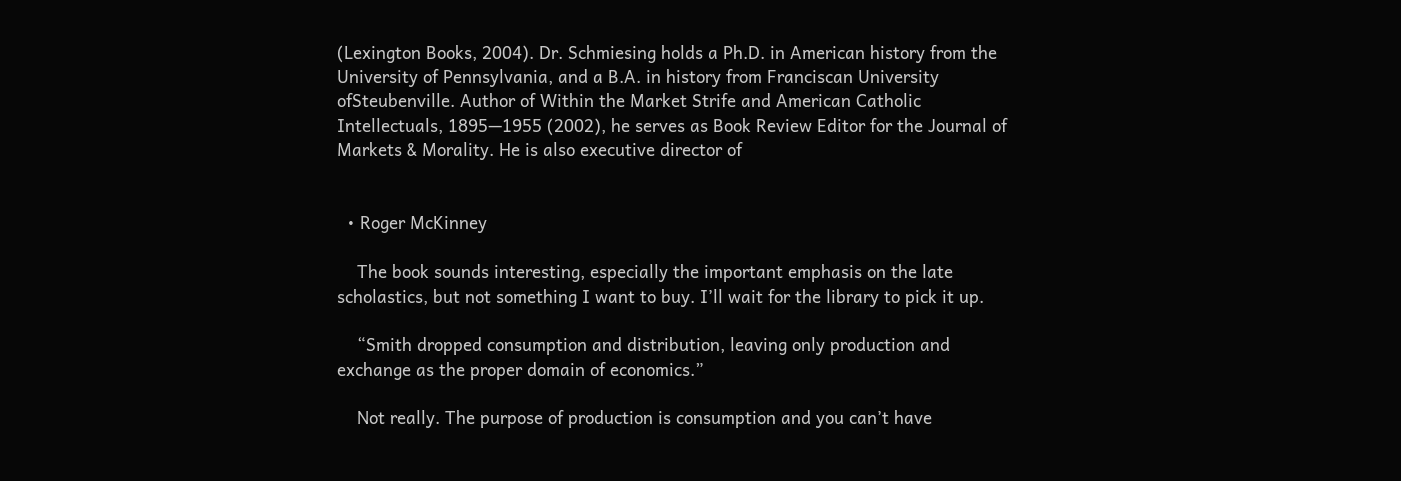(Lexington Books, 2004). Dr. Schmiesing holds a Ph.D. in American history from the University of Pennsylvania, and a B.A. in history from Franciscan University ofSteubenville. Author of Within the Market Strife and American Catholic Intellectuals, 1895—1955 (2002), he serves as Book Review Editor for the Journal of Markets & Morality. He is also executive director of


  • Roger McKinney

    The book sounds interesting, especially the important emphasis on the late scholastics, but not something I want to buy. I’ll wait for the library to pick it up.

    “Smith dropped consumption and distribution, leaving only production and exchange as the proper domain of economics.”

    Not really. The purpose of production is consumption and you can’t have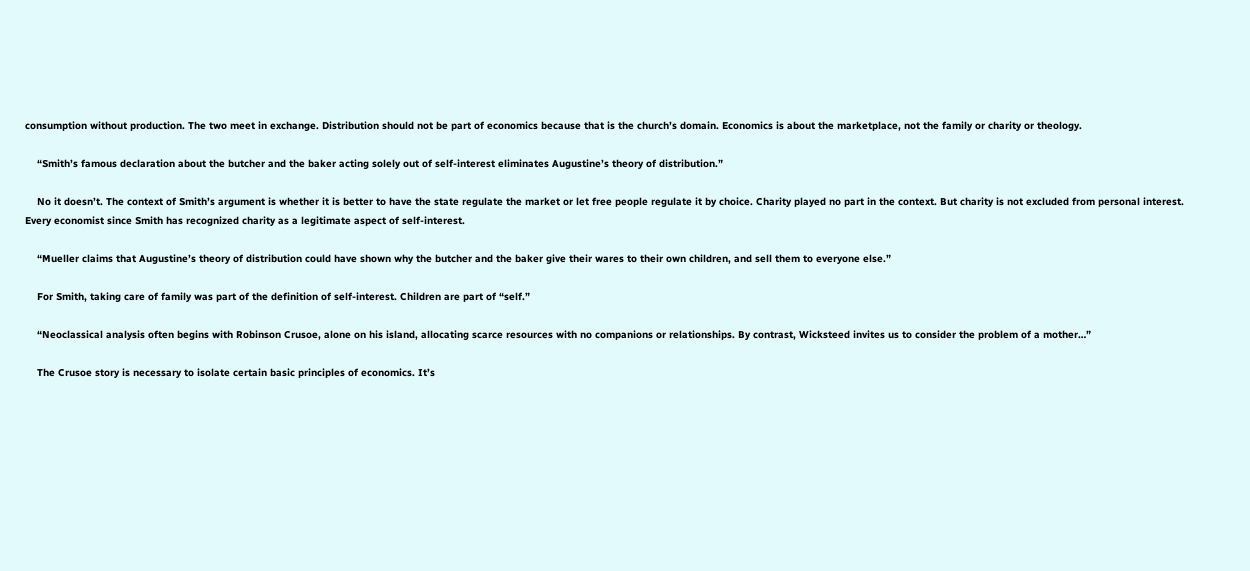consumption without production. The two meet in exchange. Distribution should not be part of economics because that is the church’s domain. Economics is about the marketplace, not the family or charity or theology.

    “Smith’s famous declaration about the butcher and the baker acting solely out of self-interest eliminates Augustine’s theory of distribution.”

    No it doesn’t. The context of Smith’s argument is whether it is better to have the state regulate the market or let free people regulate it by choice. Charity played no part in the context. But charity is not excluded from personal interest. Every economist since Smith has recognized charity as a legitimate aspect of self-interest.

    “Mueller claims that Augustine’s theory of distribution could have shown why the butcher and the baker give their wares to their own children, and sell them to everyone else.”

    For Smith, taking care of family was part of the definition of self-interest. Children are part of “self.”

    “Neoclassical analysis often begins with Robinson Crusoe, alone on his island, allocating scarce resources with no companions or relationships. By contrast, Wicksteed invites us to consider the problem of a mother…”

    The Crusoe story is necessary to isolate certain basic principles of economics. It’s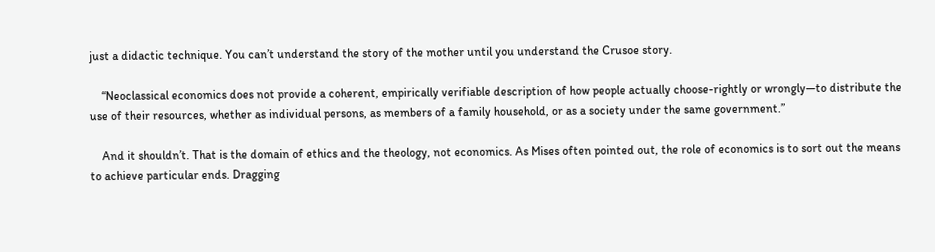just a didactic technique. You can’t understand the story of the mother until you understand the Crusoe story.

    “Neoclassical economics does not provide a coherent, empirically verifiable description of how people actually choose-rightly or wrongly—to distribute the use of their resources, whether as individual persons, as members of a family household, or as a society under the same government.”

    And it shouldn’t. That is the domain of ethics and the theology, not economics. As Mises often pointed out, the role of economics is to sort out the means to achieve particular ends. Dragging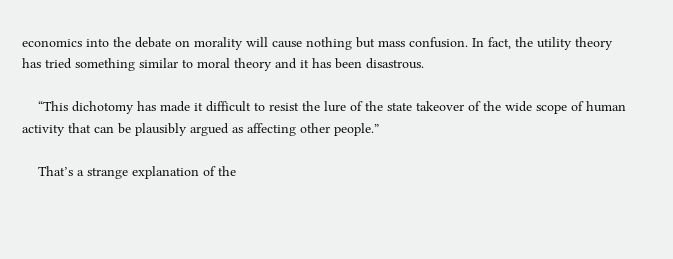economics into the debate on morality will cause nothing but mass confusion. In fact, the utility theory has tried something similar to moral theory and it has been disastrous.

    “This dichotomy has made it difficult to resist the lure of the state takeover of the wide scope of human activity that can be plausibly argued as affecting other people.”

    That’s a strange explanation of the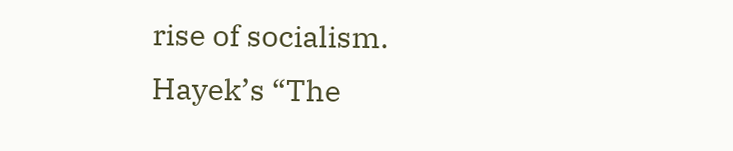rise of socialism. Hayek’s “The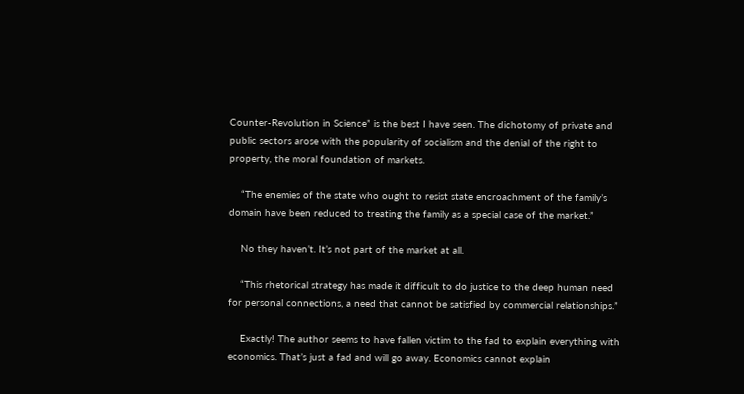Counter-Revolution in Science” is the best I have seen. The dichotomy of private and public sectors arose with the popularity of socialism and the denial of the right to property, the moral foundation of markets.

    “The enemies of the state who ought to resist state encroachment of the family’s domain have been reduced to treating the family as a special case of the market.”

    No they haven’t. It’s not part of the market at all.

    “This rhetorical strategy has made it difficult to do justice to the deep human need for personal connections, a need that cannot be satisfied by commercial relationships.”

    Exactly! The author seems to have fallen victim to the fad to explain everything with economics. That’s just a fad and will go away. Economics cannot explain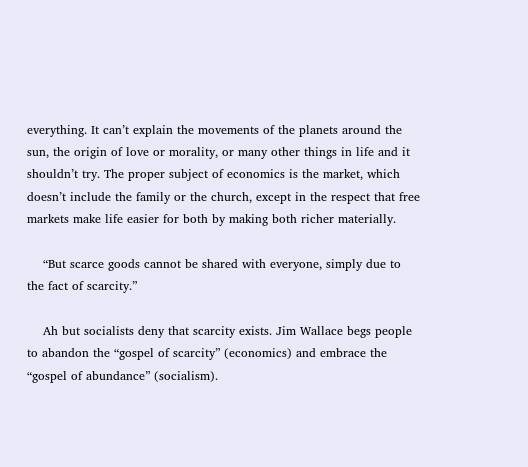everything. It can’t explain the movements of the planets around the sun, the origin of love or morality, or many other things in life and it shouldn’t try. The proper subject of economics is the market, which doesn’t include the family or the church, except in the respect that free markets make life easier for both by making both richer materially.

    “But scarce goods cannot be shared with everyone, simply due to the fact of scarcity.”

    Ah but socialists deny that scarcity exists. Jim Wallace begs people to abandon the “gospel of scarcity” (economics) and embrace the “gospel of abundance” (socialism).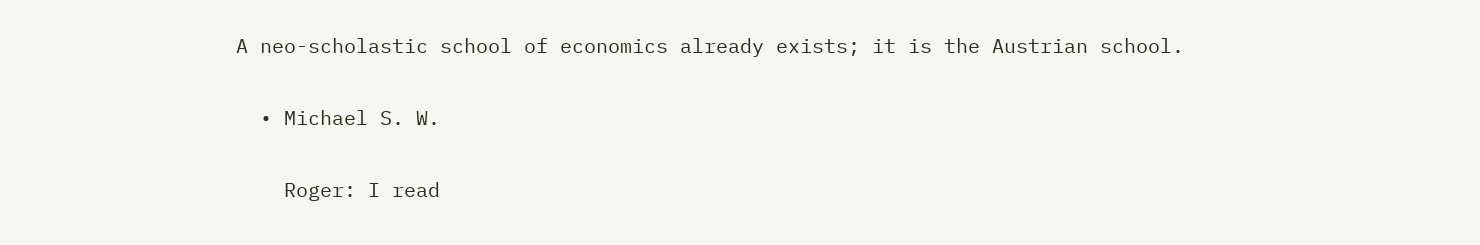A neo-scholastic school of economics already exists; it is the Austrian school.

  • Michael S. W.

    Roger: I read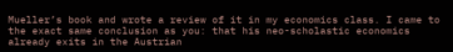Mueller’s book and wrote a review of it in my economics class. I came to the exact same conclusion as you: that his neo-scholastic economics already exits in the Austrian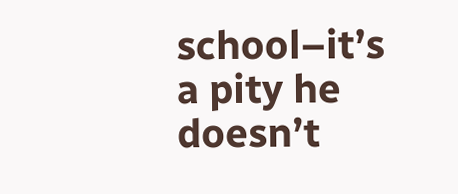school–it’s a pity he doesn’t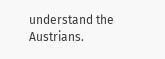understand the Austrians.